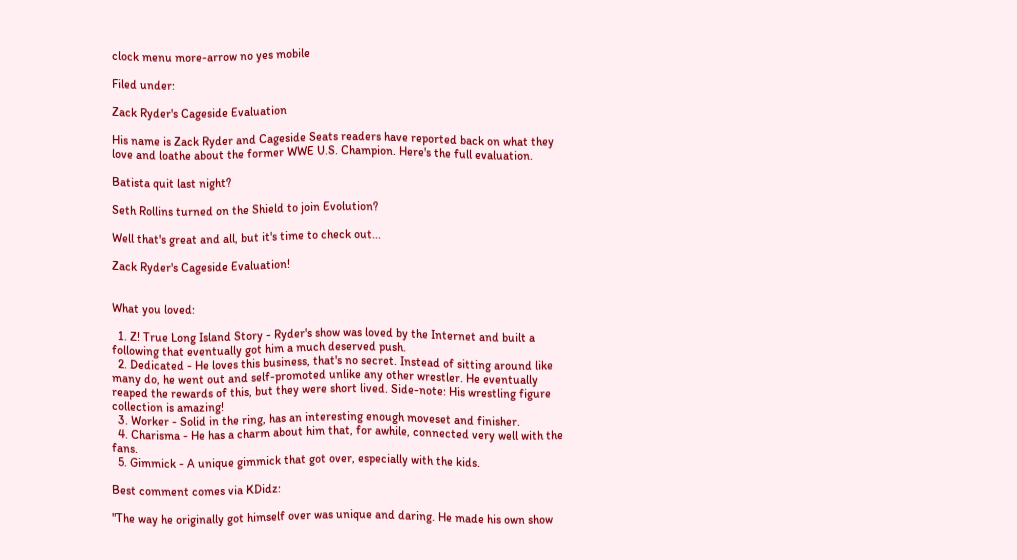clock menu more-arrow no yes mobile

Filed under:

Zack Ryder's Cageside Evaluation

His name is Zack Ryder and Cageside Seats readers have reported back on what they love and loathe about the former WWE U.S. Champion. Here's the full evaluation.

Batista quit last night?

Seth Rollins turned on the Shield to join Evolution?

Well that's great and all, but it's time to check out...

Zack Ryder's Cageside Evaluation!


What you loved:

  1. Z! True Long Island Story - Ryder's show was loved by the Internet and built a following that eventually got him a much deserved push.
  2. Dedicated - He loves this business, that's no secret. Instead of sitting around like many do, he went out and self-promoted unlike any other wrestler. He eventually reaped the rewards of this, but they were short lived. Side-note: His wrestling figure collection is amazing!
  3. Worker - Solid in the ring, has an interesting enough moveset and finisher.
  4. Charisma - He has a charm about him that, for awhile, connected very well with the fans.
  5. Gimmick - A unique gimmick that got over, especially with the kids.

Best comment comes via KDidz:

"The way he originally got himself over was unique and daring. He made his own show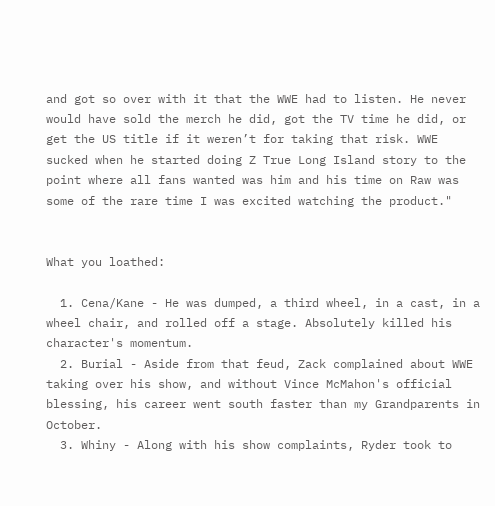and got so over with it that the WWE had to listen. He never would have sold the merch he did, got the TV time he did, or get the US title if it weren’t for taking that risk. WWE sucked when he started doing Z True Long Island story to the point where all fans wanted was him and his time on Raw was some of the rare time I was excited watching the product."


What you loathed:

  1. Cena/Kane - He was dumped, a third wheel, in a cast, in a wheel chair, and rolled off a stage. Absolutely killed his character's momentum.
  2. Burial - Aside from that feud, Zack complained about WWE taking over his show, and without Vince McMahon's official blessing, his career went south faster than my Grandparents in October.
  3. Whiny - Along with his show complaints, Ryder took to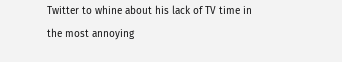Twitter to whine about his lack of TV time in the most annoying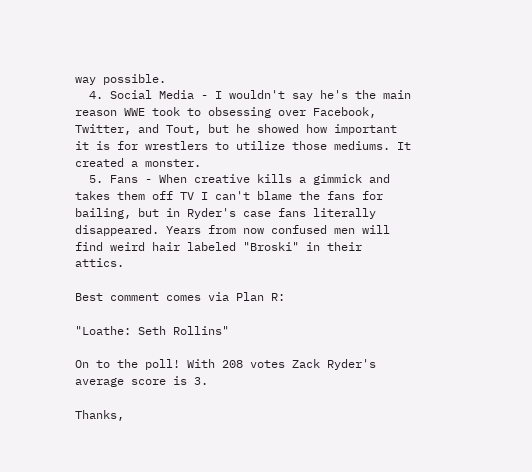way possible.
  4. Social Media - I wouldn't say he's the main reason WWE took to obsessing over Facebook, Twitter, and Tout, but he showed how important it is for wrestlers to utilize those mediums. It created a monster.
  5. Fans - When creative kills a gimmick and takes them off TV I can't blame the fans for bailing, but in Ryder's case fans literally disappeared. Years from now confused men will find weird hair labeled "Broski" in their attics.

Best comment comes via Plan R:

"Loathe: Seth Rollins"

On to the poll! With 208 votes Zack Ryder's average score is 3.

Thanks,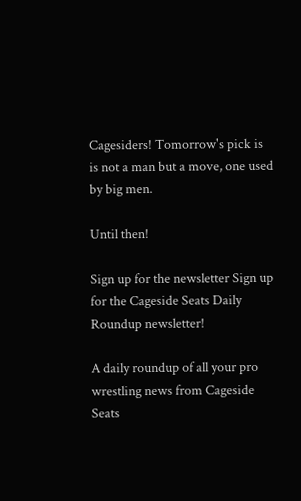Cagesiders! Tomorrow's pick is is not a man but a move, one used by big men.

Until then!

Sign up for the newsletter Sign up for the Cageside Seats Daily Roundup newsletter!

A daily roundup of all your pro wrestling news from Cageside Seats